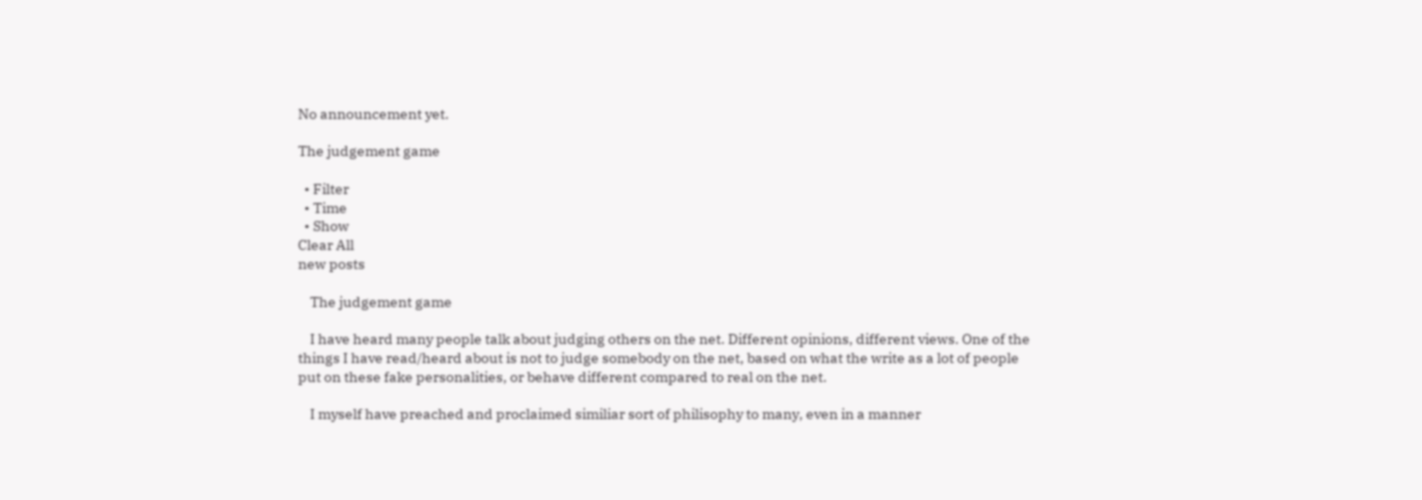No announcement yet.

The judgement game

  • Filter
  • Time
  • Show
Clear All
new posts

    The judgement game

    I have heard many people talk about judging others on the net. Different opinions, different views. One of the things I have read/heard about is not to judge somebody on the net, based on what the write as a lot of people put on these fake personalities, or behave different compared to real on the net.

    I myself have preached and proclaimed similiar sort of philisophy to many, even in a manner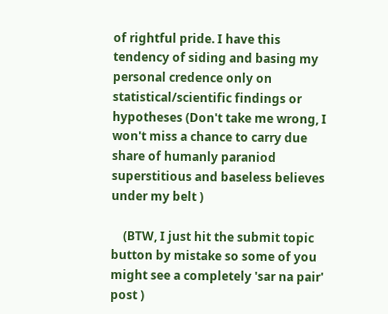of rightful pride. I have this tendency of siding and basing my personal credence only on statistical/scientific findings or hypotheses (Don't take me wrong, I won't miss a chance to carry due share of humanly paraniod superstitious and baseless believes under my belt )

    (BTW, I just hit the submit topic button by mistake so some of you might see a completely 'sar na pair' post )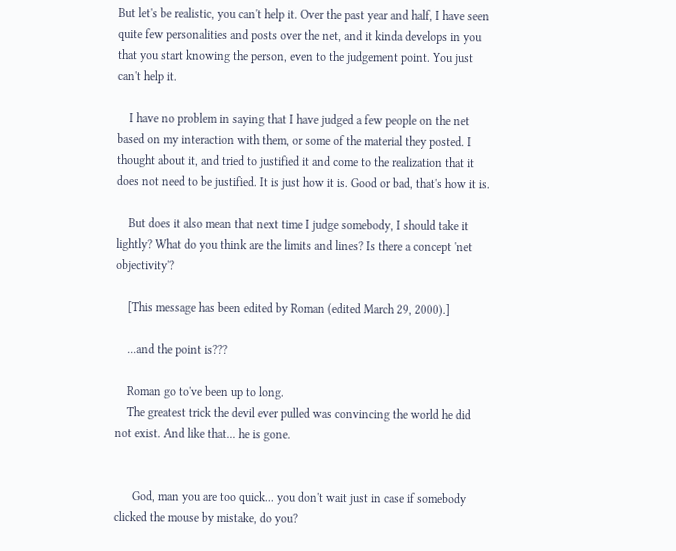But let's be realistic, you can't help it. Over the past year and half, I have seen quite few personalities and posts over the net, and it kinda develops in you that you start knowing the person, even to the judgement point. You just can't help it.

    I have no problem in saying that I have judged a few people on the net based on my interaction with them, or some of the material they posted. I thought about it, and tried to justified it and come to the realization that it does not need to be justified. It is just how it is. Good or bad, that's how it is.

    But does it also mean that next time I judge somebody, I should take it lightly? What do you think are the limits and lines? Is there a concept 'net objectivity'?

    [This message has been edited by Roman (edited March 29, 2000).]

    ...and the point is???

    Roman go to've been up to long.
    The greatest trick the devil ever pulled was convincing the world he did not exist. And like that... he is gone.


      God, man you are too quick... you don't wait just in case if somebody clicked the mouse by mistake, do you?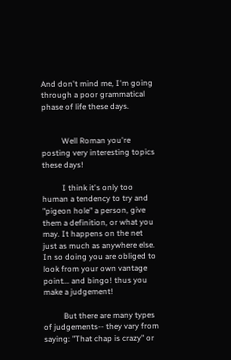And don't mind me, I'm going through a poor grammatical phase of life these days.


          Well Roman you're posting very interesting topics these days!

          I think it's only too human a tendency to try and "pigeon hole" a person, give them a definition, or what you may. It happens on the net just as much as anywhere else. In so doing you are obliged to look from your own vantage point... and bingo! thus you make a judgement!

          But there are many types of judgements-- they vary from saying: "That chap is crazy" or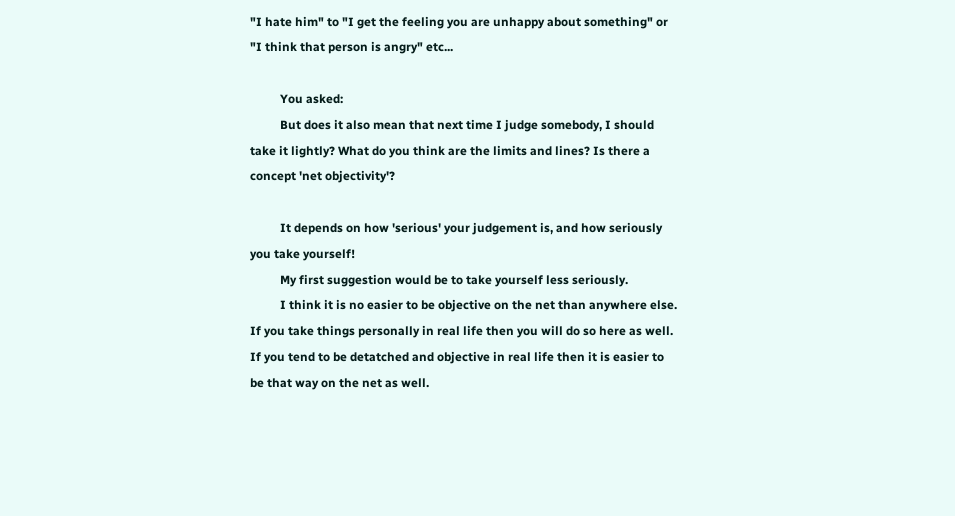"I hate him" to "I get the feeling you are unhappy about something" or "I think that person is angry" etc...

          You asked:
          But does it also mean that next time I judge somebody, I should take it lightly? What do you think are the limits and lines? Is there a concept 'net objectivity'?

          It depends on how 'serious' your judgement is, and how seriously you take yourself!
          My first suggestion would be to take yourself less seriously.
          I think it is no easier to be objective on the net than anywhere else. If you take things personally in real life then you will do so here as well. If you tend to be detatched and objective in real life then it is easier to be that way on the net as well.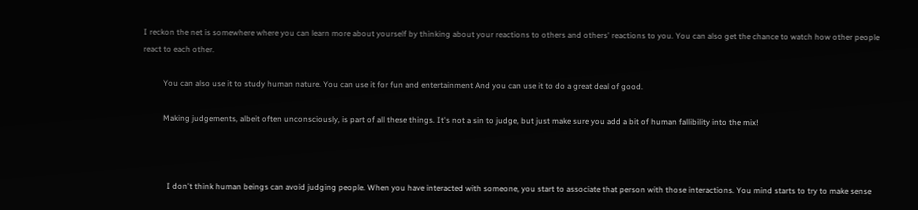I reckon the net is somewhere where you can learn more about yourself by thinking about your reactions to others and others' reactions to you. You can also get the chance to watch how other people react to each other.

          You can also use it to study human nature. You can use it for fun and entertainment And you can use it to do a great deal of good.

          Making judgements, albeit often unconsciously, is part of all these things. It's not a sin to judge, but just make sure you add a bit of human fallibility into the mix!



            I don't think human beings can avoid judging people. When you have interacted with someone, you start to associate that person with those interactions. You mind starts to try to make sense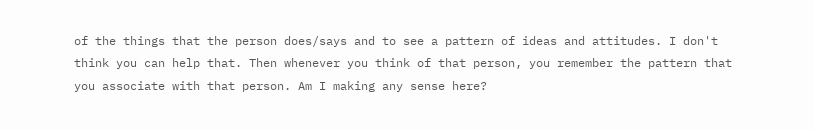of the things that the person does/says and to see a pattern of ideas and attitudes. I don't think you can help that. Then whenever you think of that person, you remember the pattern that you associate with that person. Am I making any sense here?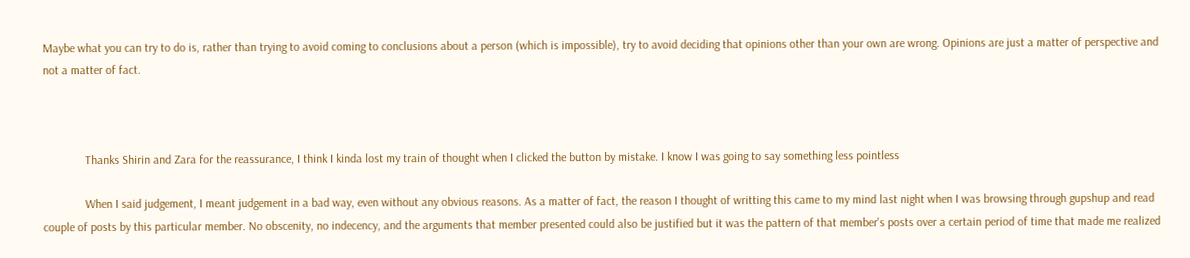Maybe what you can try to do is, rather than trying to avoid coming to conclusions about a person (which is impossible), try to avoid deciding that opinions other than your own are wrong. Opinions are just a matter of perspective and not a matter of fact.



              Thanks Shirin and Zara for the reassurance, I think I kinda lost my train of thought when I clicked the button by mistake. I know I was going to say something less pointless

              When I said judgement, I meant judgement in a bad way, even without any obvious reasons. As a matter of fact, the reason I thought of writting this came to my mind last night when I was browsing through gupshup and read couple of posts by this particular member. No obscenity, no indecency, and the arguments that member presented could also be justified but it was the pattern of that member's posts over a certain period of time that made me realized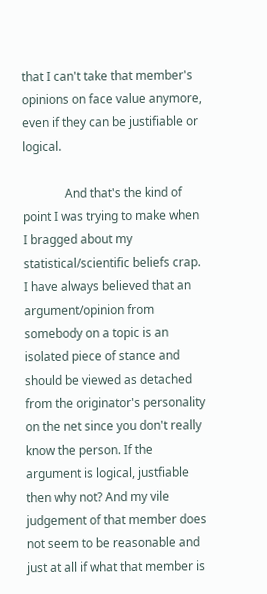that I can't take that member's opinions on face value anymore, even if they can be justifiable or logical.

              And that's the kind of point I was trying to make when I bragged about my statistical/scientific beliefs crap. I have always believed that an argument/opinion from somebody on a topic is an isolated piece of stance and should be viewed as detached from the originator's personality on the net since you don't really know the person. If the argument is logical, justfiable then why not? And my vile judgement of that member does not seem to be reasonable and just at all if what that member is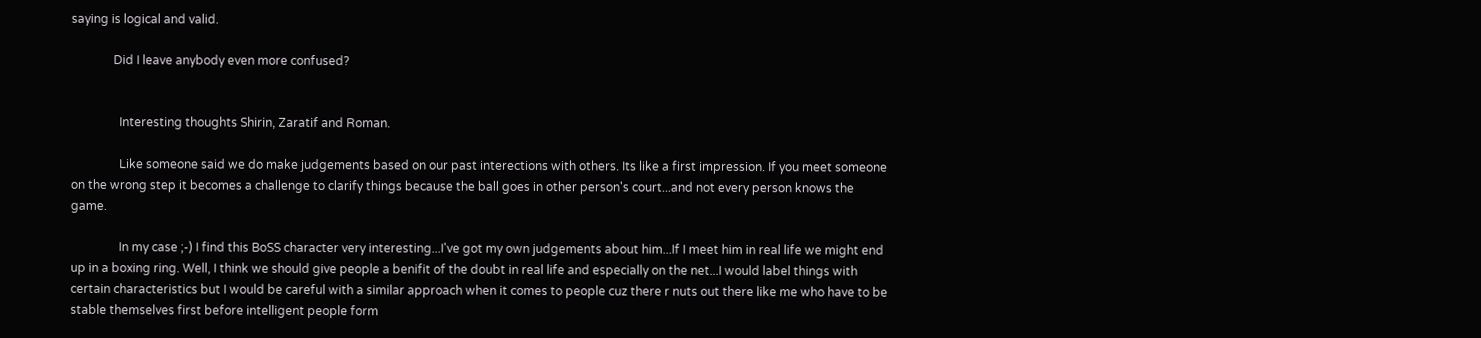saying is logical and valid.

              Did I leave anybody even more confused?


                Interesting thoughts Shirin, Zaratif and Roman.

                Like someone said we do make judgements based on our past interections with others. Its like a first impression. If you meet someone on the wrong step it becomes a challenge to clarify things because the ball goes in other person's court...and not every person knows the game.

                In my case ;-) I find this BoSS character very interesting...I've got my own judgements about him...If I meet him in real life we might end up in a boxing ring. Well, I think we should give people a benifit of the doubt in real life and especially on the net...I would label things with certain characteristics but I would be careful with a similar approach when it comes to people cuz there r nuts out there like me who have to be stable themselves first before intelligent people form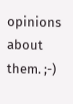opinions about them. ;-)